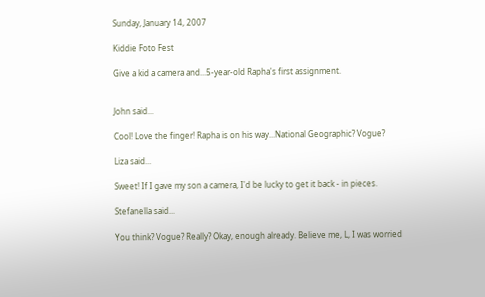Sunday, January 14, 2007

Kiddie Foto Fest

Give a kid a camera and...5-year-old Rapha's first assignment.


John said...

Cool! Love the finger! Rapha is on his way...National Geographic? Vogue?

Liza said...

Sweet! If I gave my son a camera, I'd be lucky to get it back - in pieces.

Stefanella said...

You think? Vogue? Really? Okay, enough already. Believe me, L, I was worried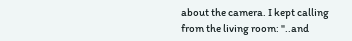about the camera. I kept calling from the living room: "..and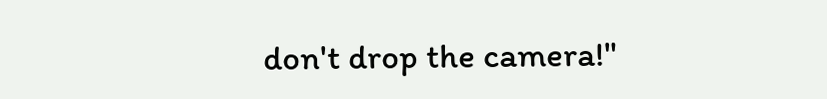don't drop the camera!"